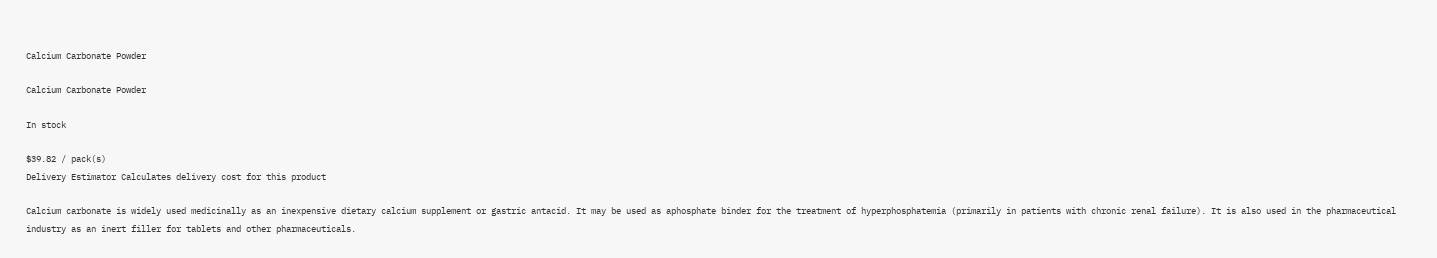Calcium Carbonate Powder

Calcium Carbonate Powder

In stock

$39.82 / pack(s)
Delivery Estimator Calculates delivery cost for this product

Calcium carbonate is widely used medicinally as an inexpensive dietary calcium supplement or gastric antacid. It may be used as aphosphate binder for the treatment of hyperphosphatemia (primarily in patients with chronic renal failure). It is also used in the pharmaceutical industry as an inert filler for tablets and other pharmaceuticals.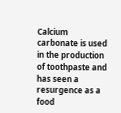Calcium carbonate is used in the production of toothpaste and has seen a resurgence as a food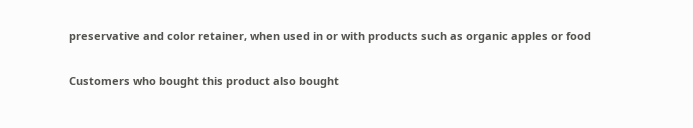preservative and color retainer, when used in or with products such as organic apples or food

Customers who bought this product also bought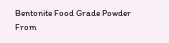Bentonite Food Grade Powder
From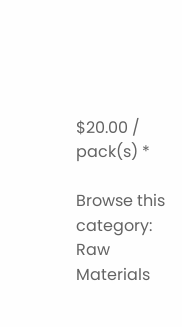$20.00 / pack(s) *

Browse this category: Raw Materials